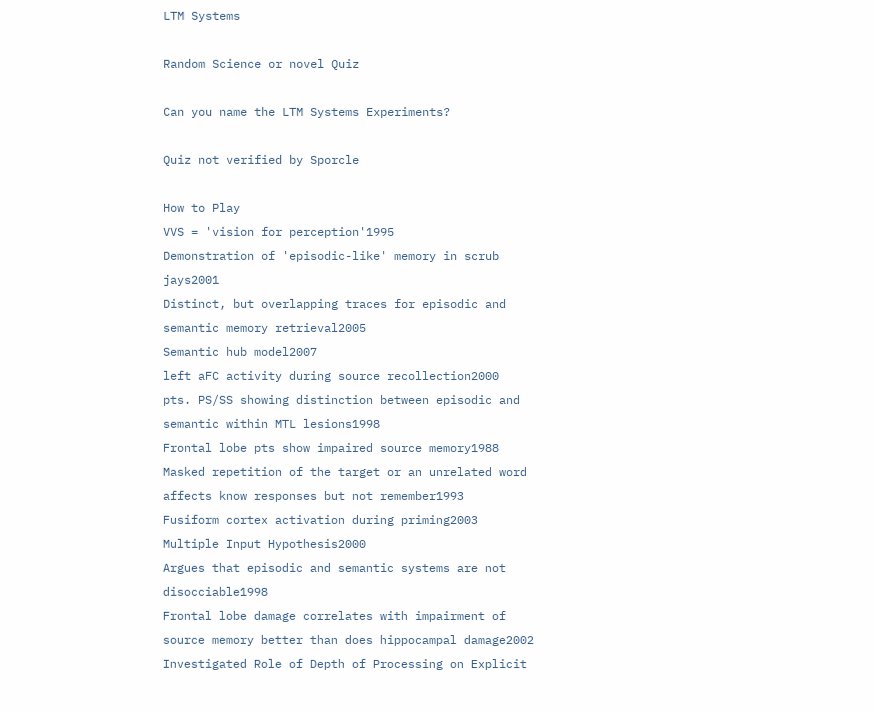LTM Systems

Random Science or novel Quiz

Can you name the LTM Systems Experiments?

Quiz not verified by Sporcle

How to Play
VVS = 'vision for perception'1995
Demonstration of 'episodic-like' memory in scrub jays2001
Distinct, but overlapping traces for episodic and semantic memory retrieval2005
Semantic hub model2007
left aFC activity during source recollection2000
pts. PS/SS showing distinction between episodic and semantic within MTL lesions1998
Frontal lobe pts show impaired source memory1988
Masked repetition of the target or an unrelated word affects know responses but not remember1993
Fusiform cortex activation during priming2003
Multiple Input Hypothesis2000
Argues that episodic and semantic systems are not disocciable1998
Frontal lobe damage correlates with impairment of source memory better than does hippocampal damage2002
Investigated Role of Depth of Processing on Explicit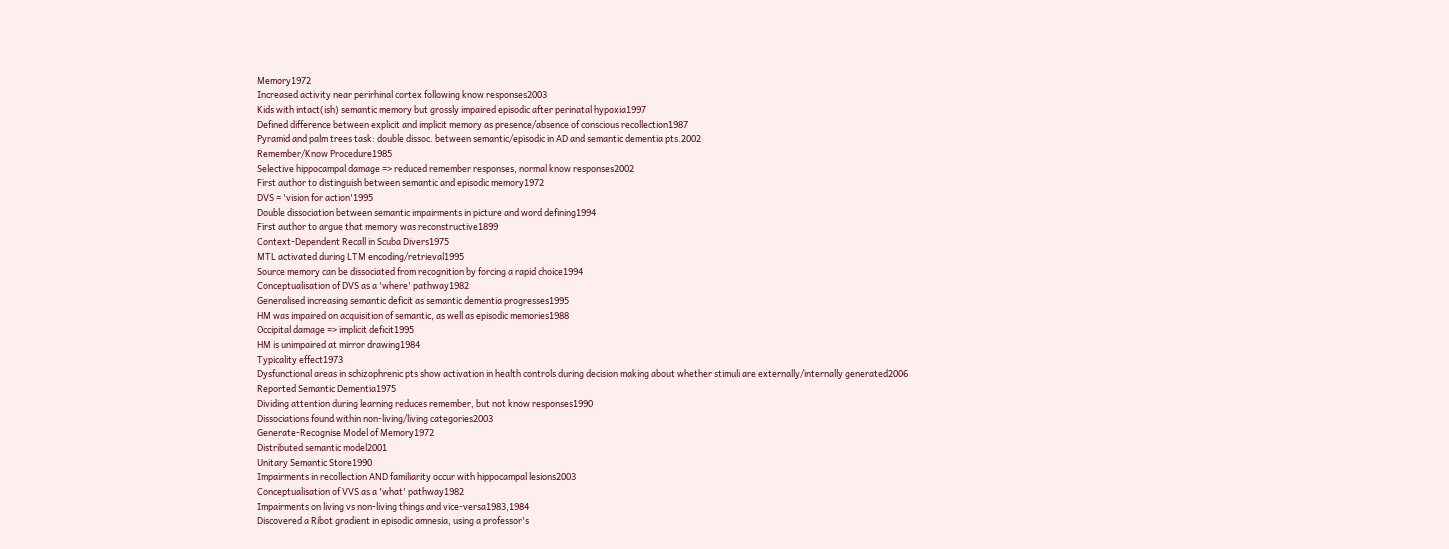Memory1972
Increased activity near perirhinal cortex following know responses2003
Kids with intact(ish) semantic memory but grossly impaired episodic after perinatal hypoxia1997
Defined difference between explicit and implicit memory as presence/absence of conscious recollection1987
Pyramid and palm trees task: double dissoc. between semantic/episodic in AD and semantic dementia pts.2002
Remember/Know Procedure1985
Selective hippocampal damage => reduced remember responses, normal know responses2002
First author to distinguish between semantic and episodic memory1972
DVS = 'vision for action'1995
Double dissociation between semantic impairments in picture and word defining1994
First author to argue that memory was reconstructive1899
Context-Dependent Recall in Scuba Divers1975
MTL activated during LTM encoding/retrieval1995
Source memory can be dissociated from recognition by forcing a rapid choice1994
Conceptualisation of DVS as a 'where' pathway1982
Generalised increasing semantic deficit as semantic dementia progresses1995
HM was impaired on acquisition of semantic, as well as episodic memories1988
Occipital damage => implicit deficit1995
HM is unimpaired at mirror drawing1984
Typicality effect1973
Dysfunctional areas in schizophrenic pts show activation in health controls during decision making about whether stimuli are externally/internally generated2006
Reported Semantic Dementia1975
Dividing attention during learning reduces remember, but not know responses1990
Dissociations found within non-living/living categories2003
Generate-Recognise Model of Memory1972
Distributed semantic model2001
Unitary Semantic Store1990
Impairments in recollection AND familiarity occur with hippocampal lesions2003
Conceptualisation of VVS as a 'what' pathway1982
Impairments on living vs non-living things and vice-versa1983,1984
Discovered a Ribot gradient in episodic amnesia, using a professor's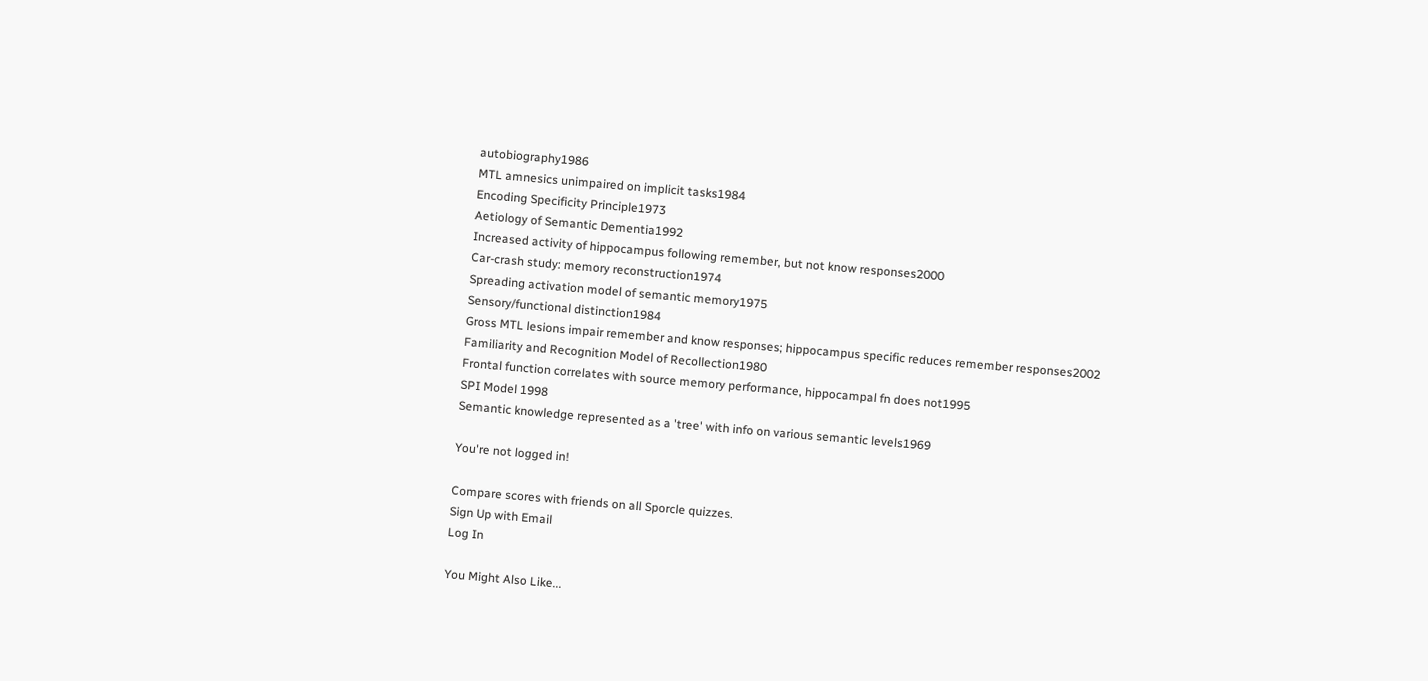autobiography1986
MTL amnesics unimpaired on implicit tasks1984
Encoding Specificity Principle1973
Aetiology of Semantic Dementia1992
Increased activity of hippocampus following remember, but not know responses2000
Car-crash study: memory reconstruction1974
Spreading activation model of semantic memory1975
Sensory/functional distinction1984
Gross MTL lesions impair remember and know responses; hippocampus specific reduces remember responses2002
Familiarity and Recognition Model of Recollection1980
Frontal function correlates with source memory performance, hippocampal fn does not1995
SPI Model 1998
Semantic knowledge represented as a 'tree' with info on various semantic levels1969

You're not logged in!

Compare scores with friends on all Sporcle quizzes.
Sign Up with Email
Log In

You Might Also Like...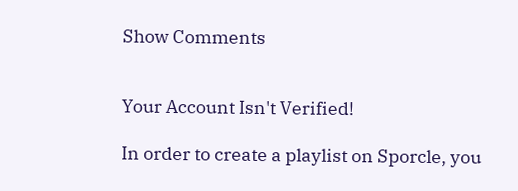Show Comments


Your Account Isn't Verified!

In order to create a playlist on Sporcle, you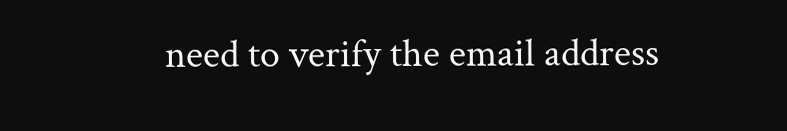need to verify the email address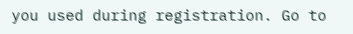you used during registration. Go to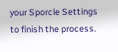your Sporcle Settings to finish the process.